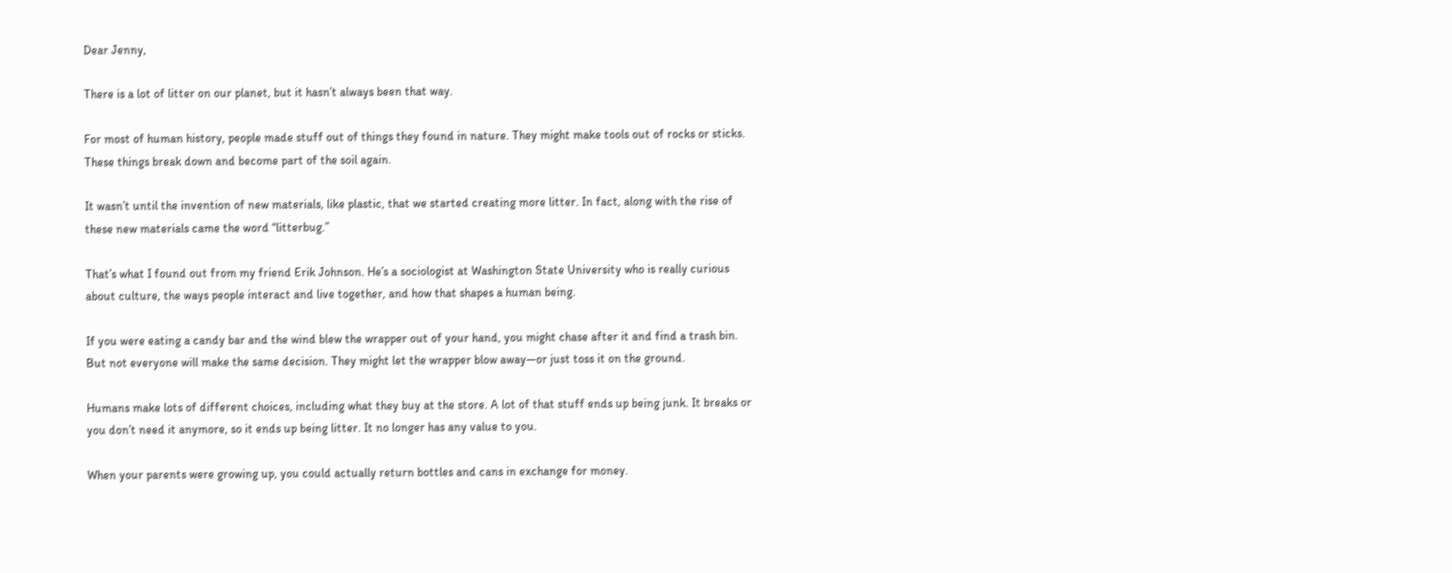Dear Jenny,

There is a lot of litter on our planet, but it hasn’t always been that way.

For most of human history, people made stuff out of things they found in nature. They might make tools out of rocks or sticks. These things break down and become part of the soil again.

It wasn’t until the invention of new materials, like plastic, that we started creating more litter. In fact, along with the rise of these new materials came the word “litterbug.”

That’s what I found out from my friend Erik Johnson. He’s a sociologist at Washington State University who is really curious about culture, the ways people interact and live together, and how that shapes a human being.

If you were eating a candy bar and the wind blew the wrapper out of your hand, you might chase after it and find a trash bin. But not everyone will make the same decision. They might let the wrapper blow away—or just toss it on the ground.

Humans make lots of different choices, including what they buy at the store. A lot of that stuff ends up being junk. It breaks or you don’t need it anymore, so it ends up being litter. It no longer has any value to you.

When your parents were growing up, you could actually return bottles and cans in exchange for money.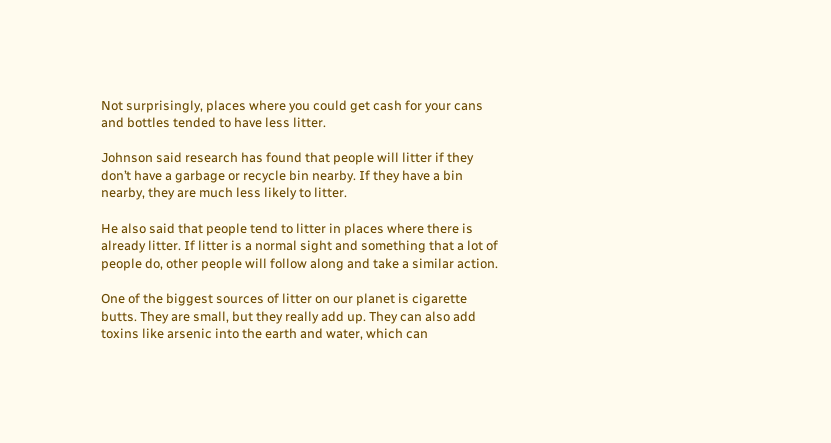Not surprisingly, places where you could get cash for your cans and bottles tended to have less litter.

Johnson said research has found that people will litter if they don’t have a garbage or recycle bin nearby. If they have a bin nearby, they are much less likely to litter.

He also said that people tend to litter in places where there is already litter. If litter is a normal sight and something that a lot of people do, other people will follow along and take a similar action.

One of the biggest sources of litter on our planet is cigarette butts. They are small, but they really add up. They can also add toxins like arsenic into the earth and water, which can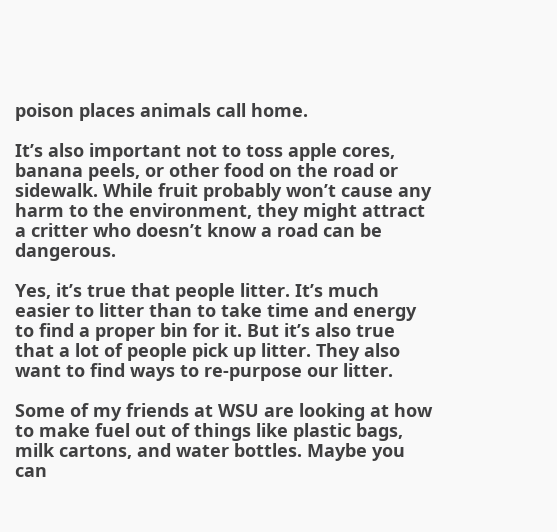poison places animals call home.

It’s also important not to toss apple cores, banana peels, or other food on the road or sidewalk. While fruit probably won’t cause any harm to the environment, they might attract a critter who doesn’t know a road can be dangerous.

Yes, it’s true that people litter. It’s much easier to litter than to take time and energy to find a proper bin for it. But it’s also true that a lot of people pick up litter. They also want to find ways to re-purpose our litter.

Some of my friends at WSU are looking at how to make fuel out of things like plastic bags, milk cartons, and water bottles. Maybe you can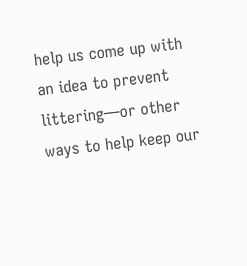help us come up with an idea to prevent littering—or other ways to help keep our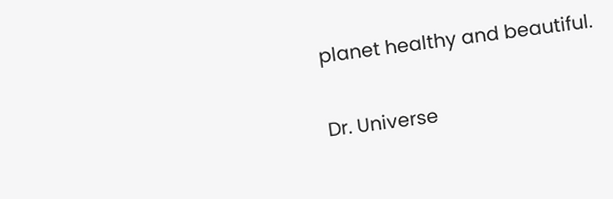planet healthy and beautiful.

Dr. Universe